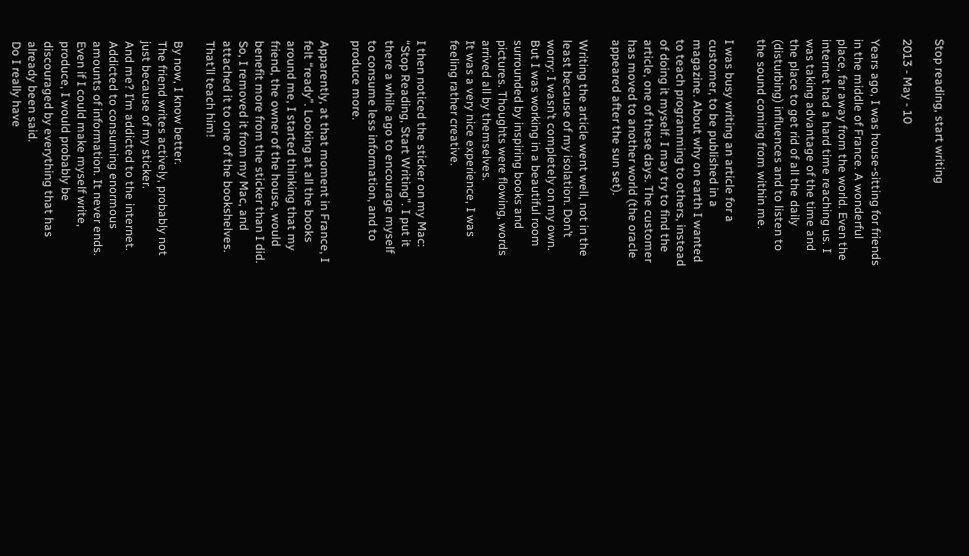Stop reading, start writing

2013 - May - 10

Years ago, I was house-sitting for friends in the middle of France. A wonderful place, far away from the world. Even the internet had a hard time reaching us. I was taking advantage of the time and the place to get rid of all the daily (disturbing) influences and to listen to the sound coming from within me.

I was busy writing an article for a customer, to be published in a magazine. About why on earth I wanted to teach programming to others, instead of doing it myself. I may try to find the article, one of these days. The customer has moved to another world (the oracle appeared after the sun set).

Writing the article went well, not in the least because of my isolation. Don’t worry: I wasn’t completely on my own. But I was working in a beautiful room surrounded by inspiring books and pictures. Thoughts were flowing, words arrived all by themselves.
It was a very nice experience, I was feeling rather creative.

I then noticed the sticker on my Mac: “Stop Reading, Start Writing”. I put it there a while ago to encourage myself to consume less information, and to produce more.

Apparently, at that moment in France, I felt “ready”. Looking at all the books around me, I started thinking that my friend, the owner of the house, would benefit more from the sticker than I did.
So, I removed it from my Mac, and attached it to one of the bookshelves.
That’ll teach him!

By now, I know better.
The friend writes actively, probably not just because of my sticker.
And me? I’m addicted to the internet. Addicted to consuming enormous amounts of information. It never ends.
Even if I could make myself write, produce, I would probably be discouraged by everything that has already been said.
Do I really have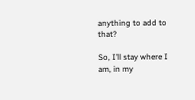anything to add to that?

So, I’ll stay where I am, in my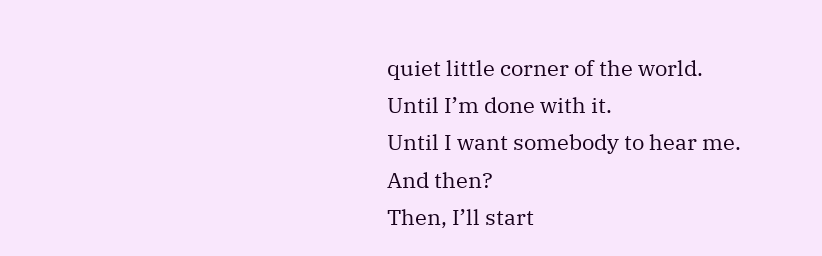quiet little corner of the world.
Until I’m done with it.
Until I want somebody to hear me.
And then?
Then, I’ll start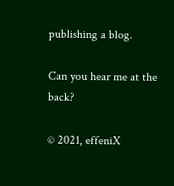publishing a blog.

Can you hear me at the back?

© 2021, effeniX